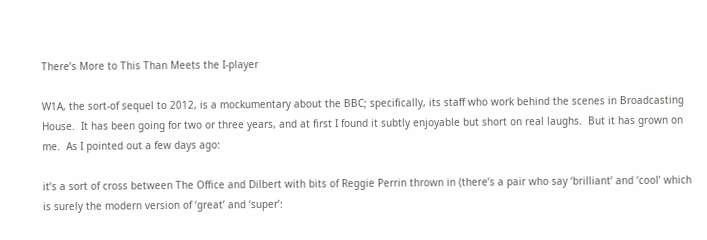There’s More to This Than Meets the I-player

W1A, the sort-of sequel to 2012, is a mockumentary about the BBC; specifically, its staff who work behind the scenes in Broadcasting House.  It has been going for two or three years, and at first I found it subtly enjoyable but short on real laughs.  But it has grown on me.  As I pointed out a few days ago:

it’s a sort of cross between The Office and Dilbert with bits of Reggie Perrin thrown in (there’s a pair who say ‘brilliant’ and ‘cool’ which is surely the modern version of ‘great’ and ‘super’: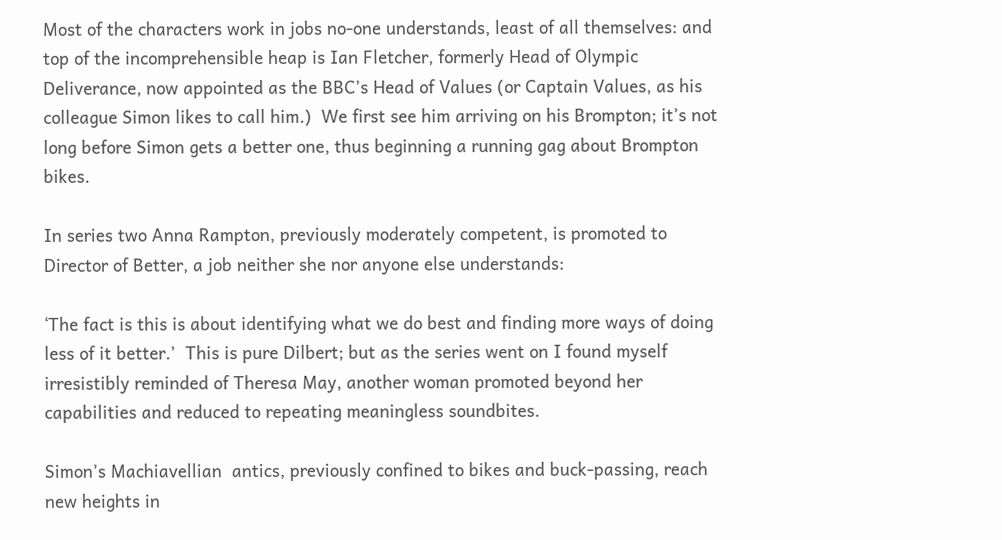Most of the characters work in jobs no-one understands, least of all themselves: and top of the incomprehensible heap is Ian Fletcher, formerly Head of Olympic Deliverance, now appointed as the BBC’s Head of Values (or Captain Values, as his colleague Simon likes to call him.)  We first see him arriving on his Brompton; it’s not long before Simon gets a better one, thus beginning a running gag about Brompton bikes.

In series two Anna Rampton, previously moderately competent, is promoted to Director of Better, a job neither she nor anyone else understands:

‘The fact is this is about identifying what we do best and finding more ways of doing less of it better.’  This is pure Dilbert; but as the series went on I found myself irresistibly reminded of Theresa May, another woman promoted beyond her capabilities and reduced to repeating meaningless soundbites.

Simon’s Machiavellian  antics, previously confined to bikes and buck-passing, reach new heights in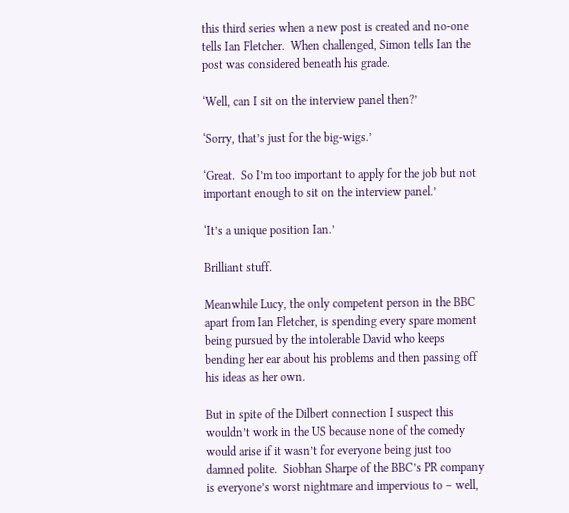this third series when a new post is created and no-one tells Ian Fletcher.  When challenged, Simon tells Ian the post was considered beneath his grade.

‘Well, can I sit on the interview panel then?’

‘Sorry, that’s just for the big-wigs.’

‘Great.  So I’m too important to apply for the job but not important enough to sit on the interview panel.’

‘It’s a unique position Ian.’

Brilliant stuff.

Meanwhile Lucy, the only competent person in the BBC apart from Ian Fletcher, is spending every spare moment being pursued by the intolerable David who keeps bending her ear about his problems and then passing off his ideas as her own.

But in spite of the Dilbert connection I suspect this wouldn’t work in the US because none of the comedy would arise if it wasn’t for everyone being just too damned polite.  Siobhan Sharpe of the BBC’s PR company is everyone’s worst nightmare and impervious to – well,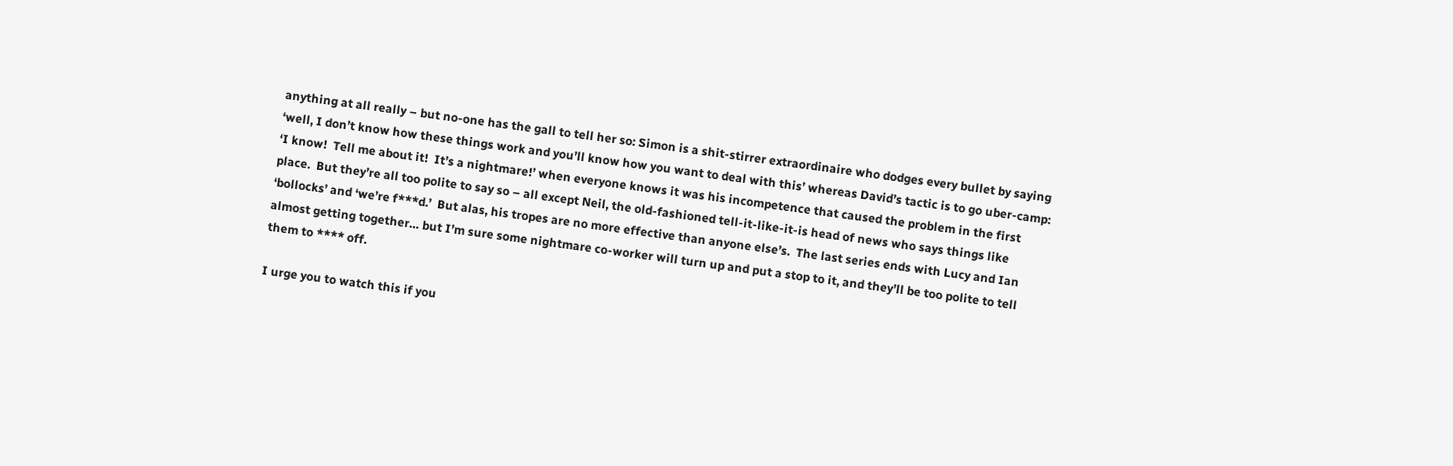anything at all really – but no-one has the gall to tell her so: Simon is a shit-stirrer extraordinaire who dodges every bullet by saying ‘well, I don’t know how these things work and you’ll know how you want to deal with this’ whereas David’s tactic is to go uber-camp: ‘I know!  Tell me about it!  It’s a nightmare!’ when everyone knows it was his incompetence that caused the problem in the first place.  But they’re all too polite to say so – all except Neil, the old-fashioned tell-it-like-it-is head of news who says things like ‘bollocks’ and ‘we’re f***d.’  But alas, his tropes are no more effective than anyone else’s.  The last series ends with Lucy and Ian almost getting together… but I’m sure some nightmare co-worker will turn up and put a stop to it, and they’ll be too polite to tell them to **** off.

I urge you to watch this if you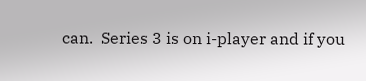can.  Series 3 is on i-player and if you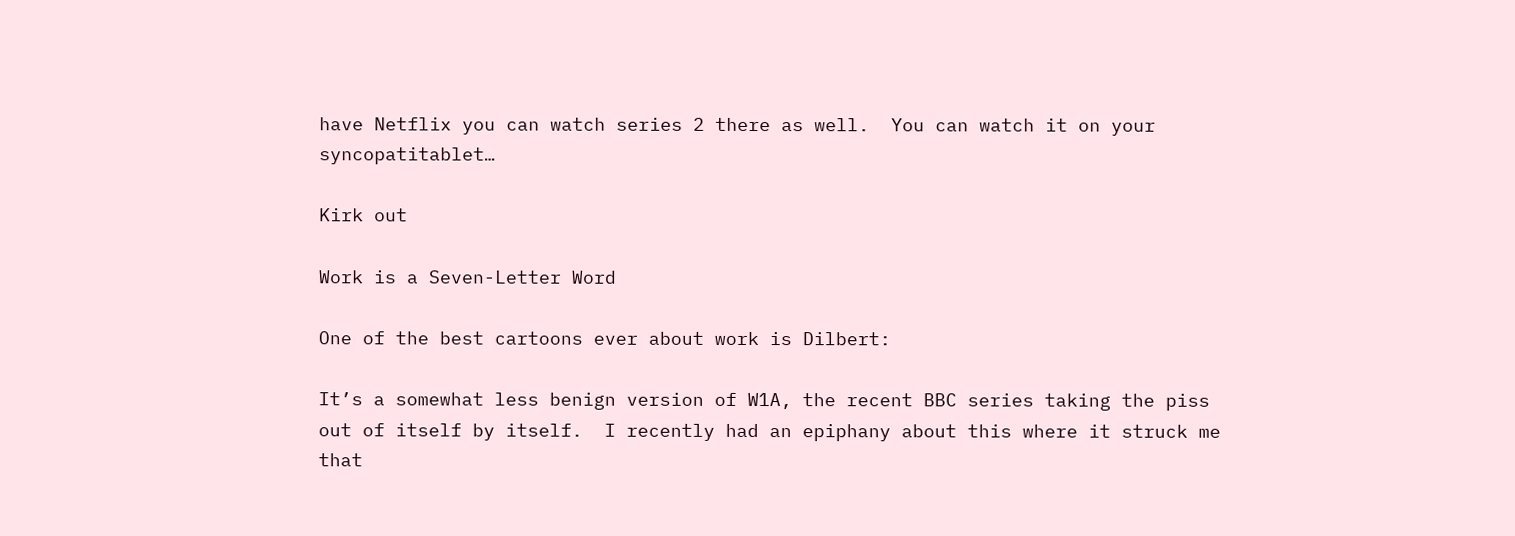have Netflix you can watch series 2 there as well.  You can watch it on your syncopatitablet…

Kirk out

Work is a Seven-Letter Word

One of the best cartoons ever about work is Dilbert:

It’s a somewhat less benign version of W1A, the recent BBC series taking the piss out of itself by itself.  I recently had an epiphany about this where it struck me that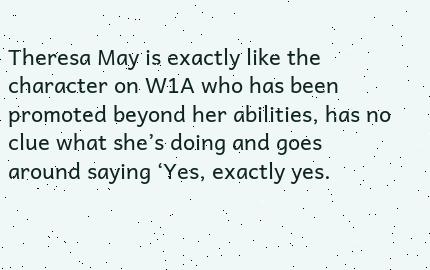Theresa May is exactly like the character on W1A who has been promoted beyond her abilities, has no clue what she’s doing and goes around saying ‘Yes, exactly yes.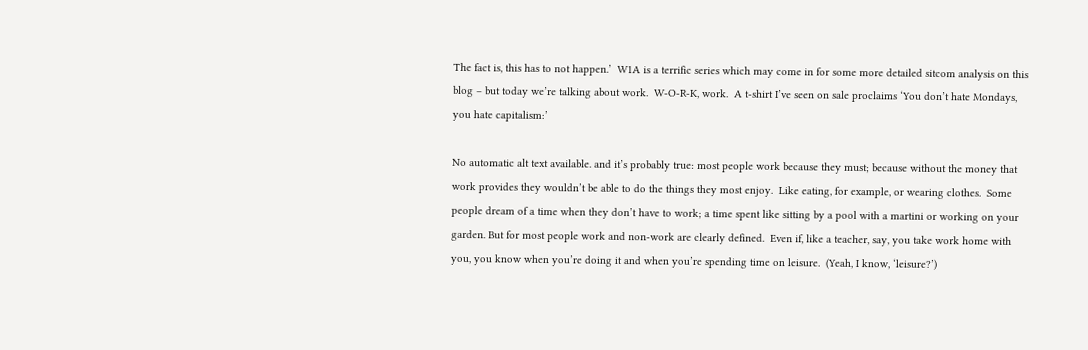The fact is, this has to not happen.’  W1A is a terrific series which may come in for some more detailed sitcom analysis on this blog – but today we’re talking about work.  W-O-R-K, work.  A t-shirt I’ve seen on sale proclaims ‘You don’t hate Mondays, you hate capitalism:’

No automatic alt text available. and it’s probably true: most people work because they must; because without the money that work provides they wouldn’t be able to do the things they most enjoy.  Like eating, for example, or wearing clothes.  Some people dream of a time when they don’t have to work; a time spent like sitting by a pool with a martini or working on your garden. But for most people work and non-work are clearly defined.  Even if, like a teacher, say, you take work home with you, you know when you’re doing it and when you’re spending time on leisure.  (Yeah, I know, ‘leisure?’)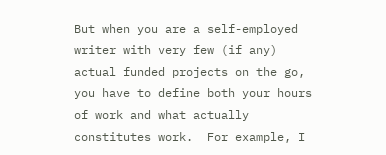But when you are a self-employed writer with very few (if any) actual funded projects on the go, you have to define both your hours of work and what actually constitutes work.  For example, I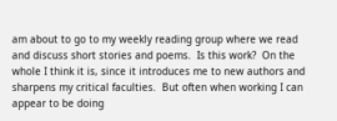am about to go to my weekly reading group where we read and discuss short stories and poems.  Is this work?  On the whole I think it is, since it introduces me to new authors and sharpens my critical faculties.  But often when working I can appear to be doing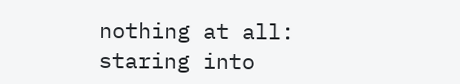nothing at all: staring into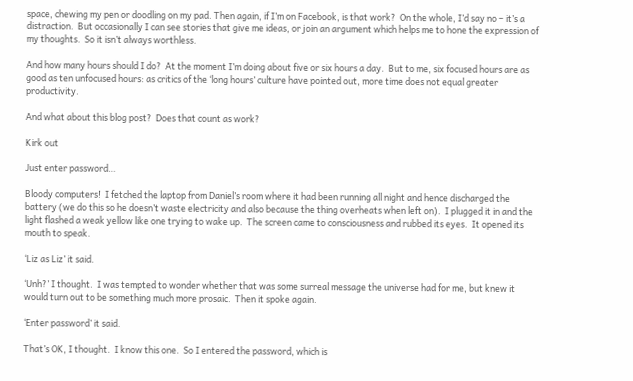space, chewing my pen or doodling on my pad. Then again, if I’m on Facebook, is that work?  On the whole, I’d say no – it’s a distraction.  But occasionally I can see stories that give me ideas, or join an argument which helps me to hone the expression of my thoughts.  So it isn’t always worthless.

And how many hours should I do?  At the moment I’m doing about five or six hours a day.  But to me, six focused hours are as good as ten unfocused hours: as critics of the ‘long hours’ culture have pointed out, more time does not equal greater productivity.

And what about this blog post?  Does that count as work?

Kirk out

Just enter password…

Bloody computers!  I fetched the laptop from Daniel’s room where it had been running all night and hence discharged the battery (we do this so he doesn’t waste electricity and also because the thing overheats when left on).  I plugged it in and the light flashed a weak yellow like one trying to wake up.  The screen came to consciousness and rubbed its eyes.  It opened its mouth to speak.

‘Liz as Liz’ it said.

‘Unh?’ I thought.  I was tempted to wonder whether that was some surreal message the universe had for me, but knew it would turn out to be something much more prosaic.  Then it spoke again.

‘Enter password’ it said.

That’s OK, I thought.  I know this one.  So I entered the password, which is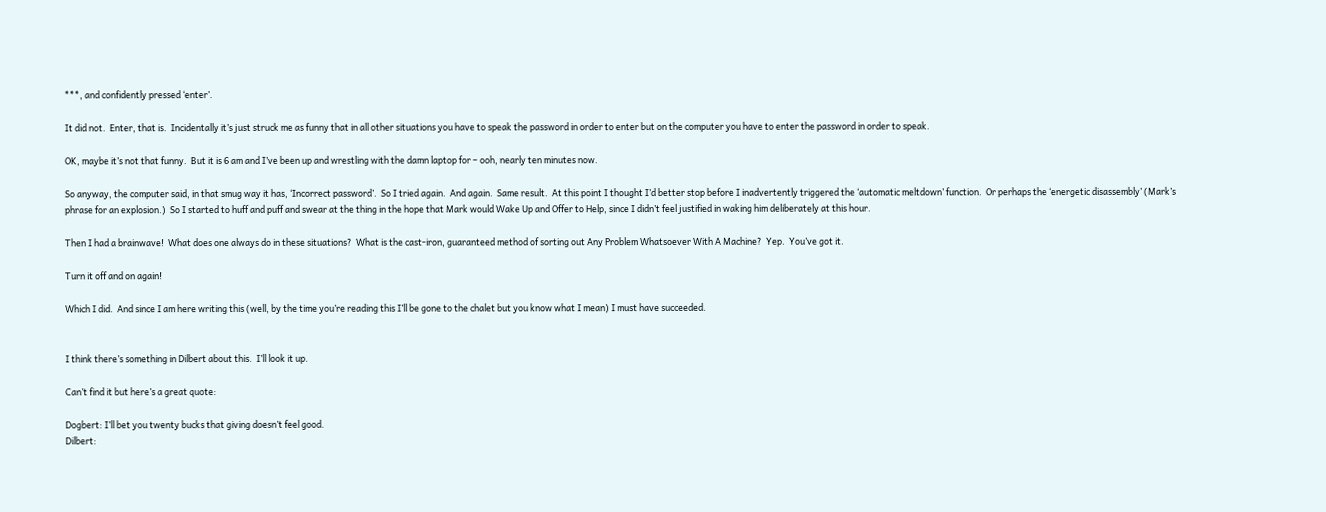***, and confidently pressed ‘enter’.

It did not.  Enter, that is.  Incidentally it’s just struck me as funny that in all other situations you have to speak the password in order to enter but on the computer you have to enter the password in order to speak.

OK, maybe it’s not that funny.  But it is 6 am and I’ve been up and wrestling with the damn laptop for – ooh, nearly ten minutes now.

So anyway, the computer said, in that smug way it has, ‘Incorrect password’.  So I tried again.  And again.  Same result.  At this point I thought I’d better stop before I inadvertently triggered the ‘automatic meltdown’ function.  Or perhaps the ‘energetic disassembly’ (Mark’s phrase for an explosion.)  So I started to huff and puff and swear at the thing in the hope that Mark would Wake Up and Offer to Help, since I didn’t feel justified in waking him deliberately at this hour.

Then I had a brainwave!  What does one always do in these situations?  What is the cast-iron, guaranteed method of sorting out Any Problem Whatsoever With A Machine?  Yep.  You’ve got it.

Turn it off and on again!

Which I did.  And since I am here writing this (well, by the time you’re reading this I’ll be gone to the chalet but you know what I mean) I must have succeeded.


I think there’s something in Dilbert about this.  I’ll look it up.

Can’t find it but here’s a great quote:

Dogbert: I’ll bet you twenty bucks that giving doesn’t feel good.
Dilbert: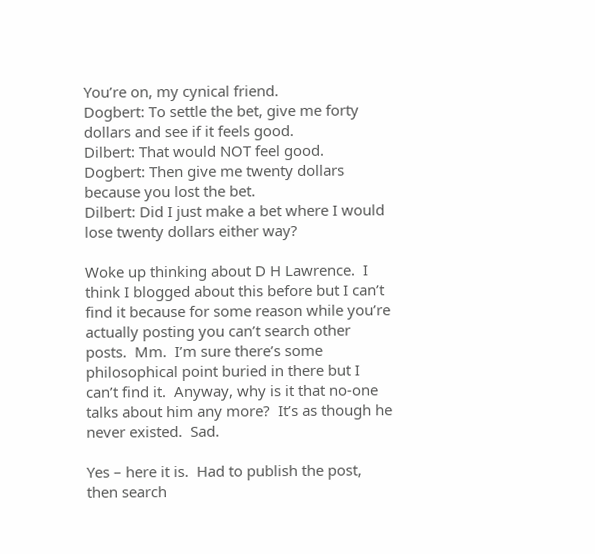You’re on, my cynical friend.
Dogbert: To settle the bet, give me forty dollars and see if it feels good.
Dilbert: That would NOT feel good.
Dogbert: Then give me twenty dollars because you lost the bet.
Dilbert: Did I just make a bet where I would lose twenty dollars either way?

Woke up thinking about D H Lawrence.  I think I blogged about this before but I can’t find it because for some reason while you’re actually posting you can’t search other posts.  Mm.  I’m sure there’s some philosophical point buried in there but I can’t find it.  Anyway, why is it that no-one talks about him any more?  It’s as though he never existed.  Sad.

Yes – here it is.  Had to publish the post, then search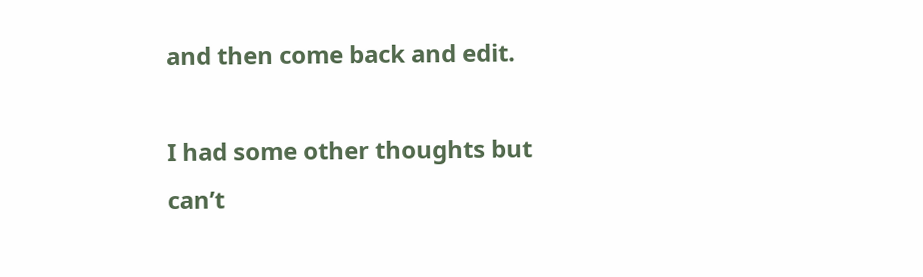and then come back and edit.

I had some other thoughts but can’t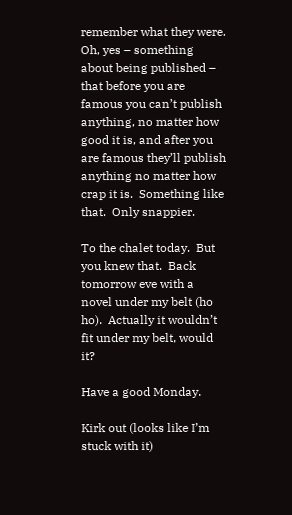remember what they were.  Oh, yes – something about being published – that before you are famous you can’t publish anything, no matter how good it is, and after you are famous they’ll publish anything no matter how crap it is.  Something like that.  Only snappier.

To the chalet today.  But you knew that.  Back tomorrow eve with a novel under my belt (ho ho).  Actually it wouldn’t fit under my belt, would it?

Have a good Monday.

Kirk out (looks like I’m stuck with it)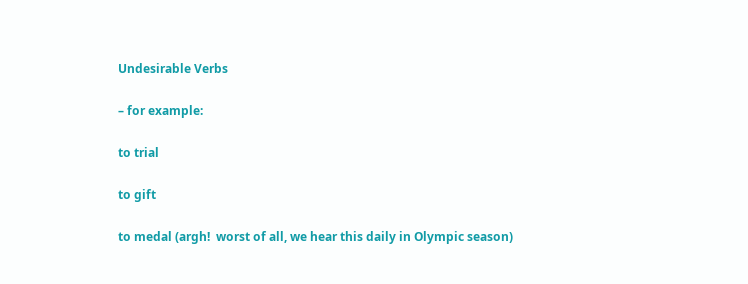Undesirable Verbs

– for example:

to trial

to gift

to medal (argh!  worst of all, we hear this daily in Olympic season)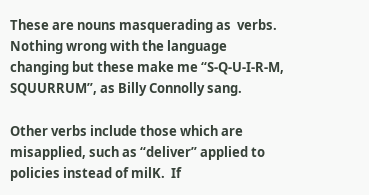These are nouns masquerading as  verbs.  Nothing wrong with the language changing but these make me “S-Q-U-I-R-M, SQUURRUM”, as Billy Connolly sang.

Other verbs include those which are misapplied, such as “deliver” applied to policies instead of milK.  If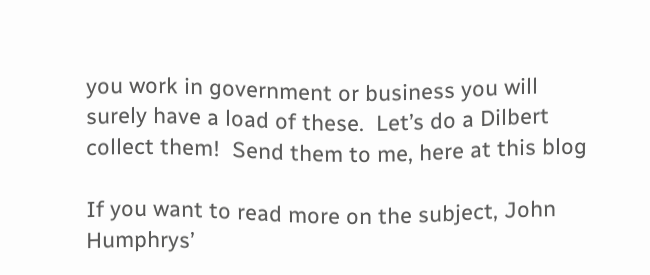you work in government or business you will surely have a load of these.  Let’s do a Dilbert collect them!  Send them to me, here at this blog

If you want to read more on the subject, John Humphrys’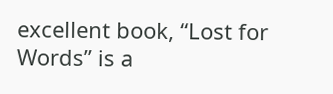excellent book, “Lost for Words” is a